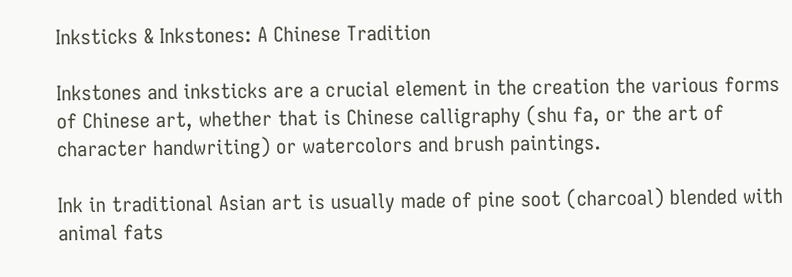Inksticks & Inkstones: A Chinese Tradition

Inkstones and inksticks are a crucial element in the creation the various forms of Chinese art, whether that is Chinese calligraphy (shu fa, or the art of character handwriting) or watercolors and brush paintings.

Ink in traditional Asian art is usually made of pine soot (charcoal) blended with animal fats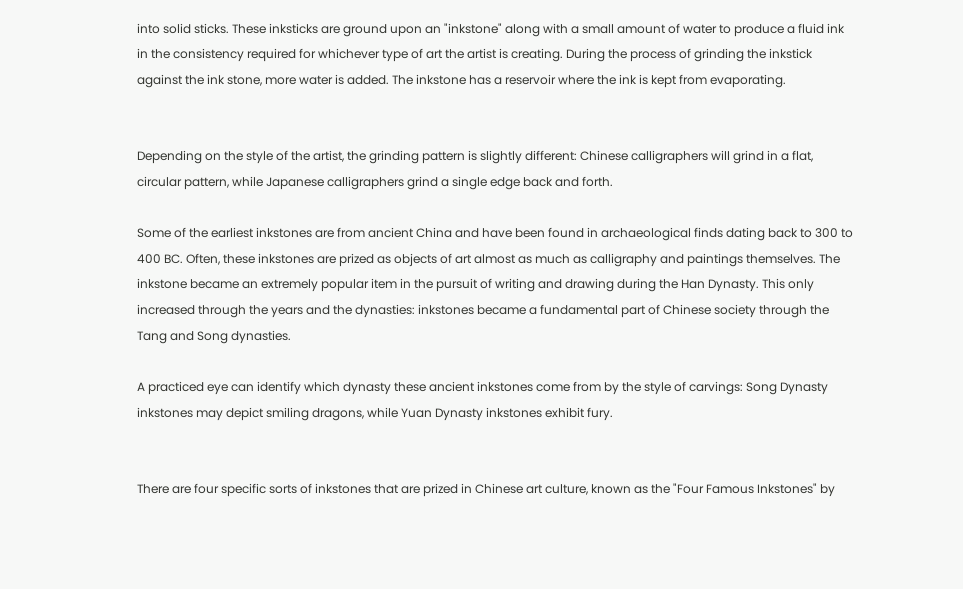into solid sticks. These inksticks are ground upon an "inkstone" along with a small amount of water to produce a fluid ink in the consistency required for whichever type of art the artist is creating. During the process of grinding the inkstick against the ink stone, more water is added. The inkstone has a reservoir where the ink is kept from evaporating.


Depending on the style of the artist, the grinding pattern is slightly different: Chinese calligraphers will grind in a flat, circular pattern, while Japanese calligraphers grind a single edge back and forth.

Some of the earliest inkstones are from ancient China and have been found in archaeological finds dating back to 300 to 400 BC. Often, these inkstones are prized as objects of art almost as much as calligraphy and paintings themselves. The inkstone became an extremely popular item in the pursuit of writing and drawing during the Han Dynasty. This only increased through the years and the dynasties: inkstones became a fundamental part of Chinese society through the Tang and Song dynasties.

A practiced eye can identify which dynasty these ancient inkstones come from by the style of carvings: Song Dynasty inkstones may depict smiling dragons, while Yuan Dynasty inkstones exhibit fury.


There are four specific sorts of inkstones that are prized in Chinese art culture, known as the "Four Famous Inkstones" by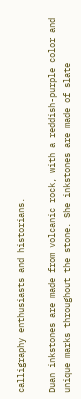calligraphy enthusiasts and historians.

Duan inkstones are made from volcanic rock, with a reddish-purple color and unique marks throughout the stone. She inkstones are made of slate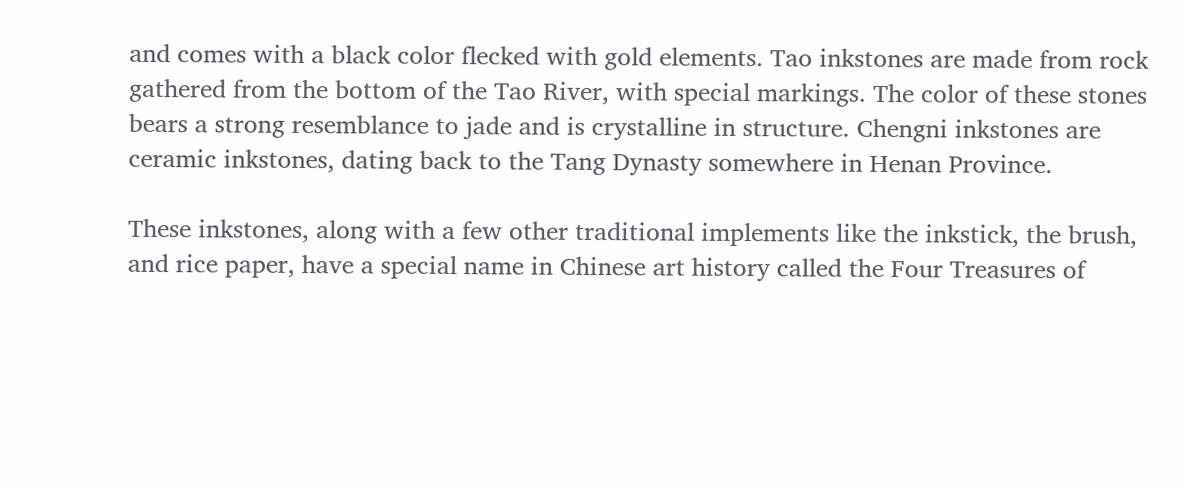and comes with a black color flecked with gold elements. Tao inkstones are made from rock gathered from the bottom of the Tao River, with special markings. The color of these stones bears a strong resemblance to jade and is crystalline in structure. Chengni inkstones are ceramic inkstones, dating back to the Tang Dynasty somewhere in Henan Province.

These inkstones, along with a few other traditional implements like the inkstick, the brush, and rice paper, have a special name in Chinese art history called the Four Treasures of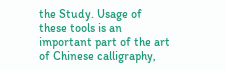the Study. Usage of these tools is an important part of the art of Chinese calligraphy,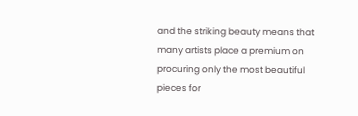and the striking beauty means that many artists place a premium on procuring only the most beautiful pieces for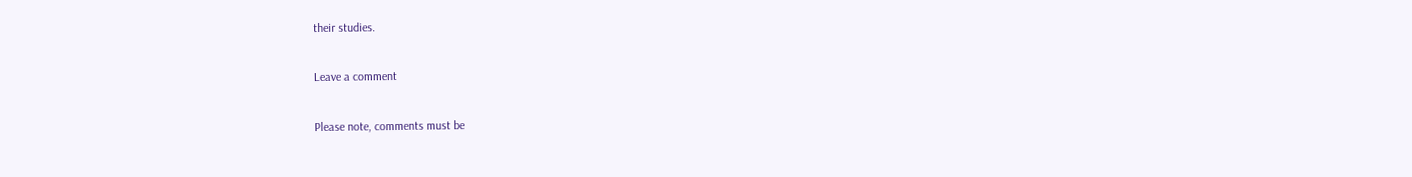their studies.

Leave a comment

Please note, comments must be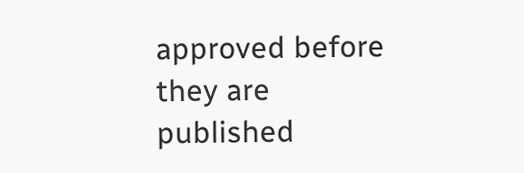approved before they are published